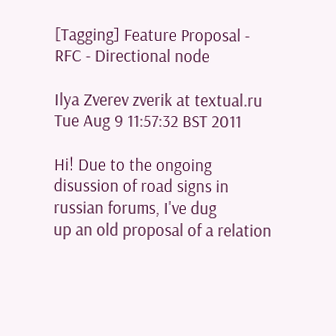[Tagging] Feature Proposal - RFC - Directional node

Ilya Zverev zverik at textual.ru
Tue Aug 9 11:57:32 BST 2011

Hi! Due to the ongoing disussion of road signs in russian forums, I've dug
up an old proposal of a relation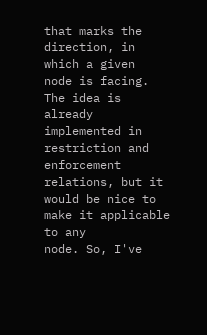that marks the direction, in which a given
node is facing. The idea is already implemented in restriction and
enforcement relations, but it would be nice to make it applicable to any
node. So, I've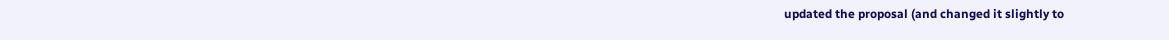updated the proposal (and changed it slightly to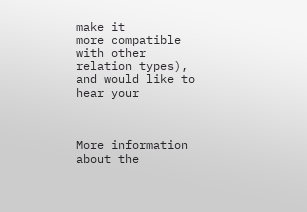make it
more compatible with other relation types), and would like to hear your



More information about the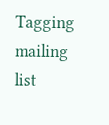Tagging mailing list